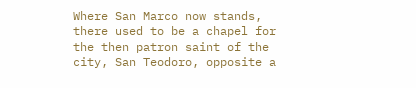Where San Marco now stands, there used to be a chapel for the then patron saint of the city, San Teodoro, opposite a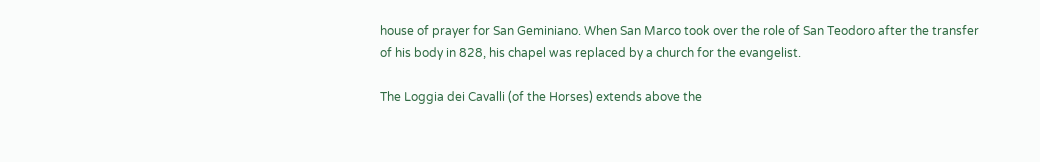house of prayer for San Geminiano. When San Marco took over the role of San Teodoro after the transfer of his body in 828, his chapel was replaced by a church for the evangelist.

The Loggia dei Cavalli (of the Horses) extends above the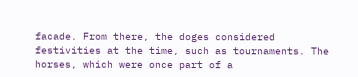facade. From there, the doges considered festivities at the time, such as tournaments. The horses, which were once part of a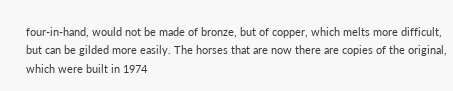four-in-hand, would not be made of bronze, but of copper, which melts more difficult, but can be gilded more easily. The horses that are now there are copies of the original, which were built in 1974